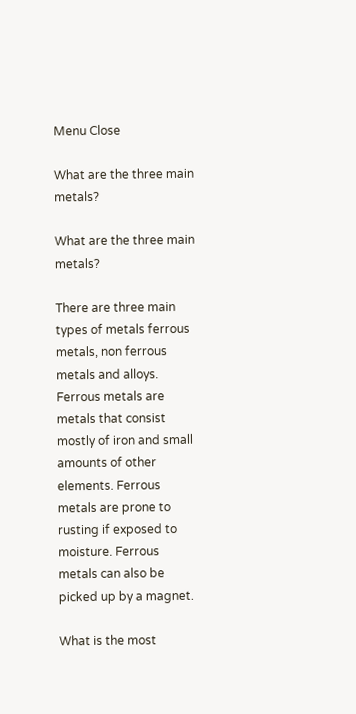Menu Close

What are the three main metals?

What are the three main metals?

There are three main types of metals ferrous metals, non ferrous metals and alloys. Ferrous metals are metals that consist mostly of iron and small amounts of other elements. Ferrous metals are prone to rusting if exposed to moisture. Ferrous metals can also be picked up by a magnet.

What is the most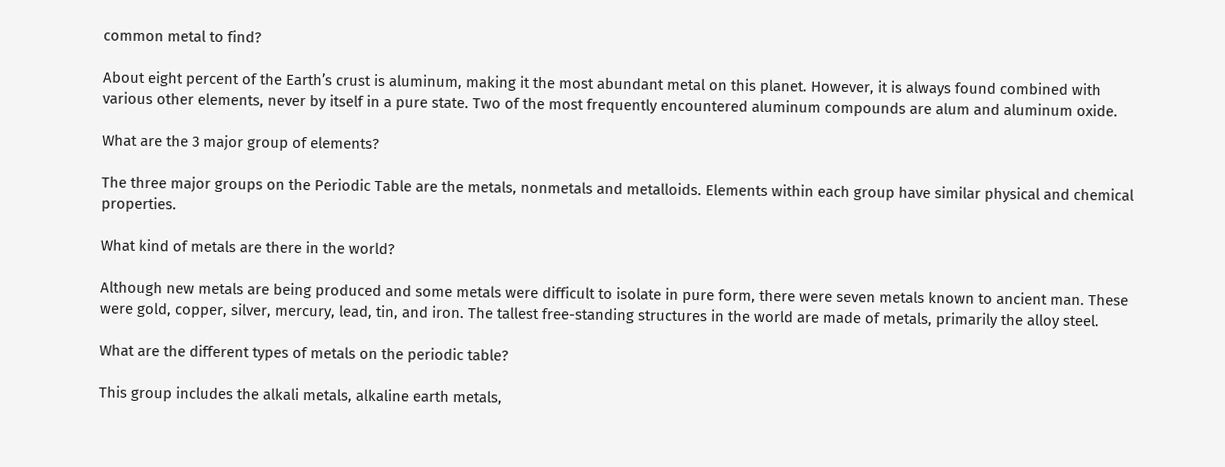common metal to find?

About eight percent of the Earth’s crust is aluminum, making it the most abundant metal on this planet. However, it is always found combined with various other elements, never by itself in a pure state. Two of the most frequently encountered aluminum compounds are alum and aluminum oxide.

What are the 3 major group of elements?

The three major groups on the Periodic Table are the metals, nonmetals and metalloids. Elements within each group have similar physical and chemical properties.

What kind of metals are there in the world?

Although new metals are being produced and some metals were difficult to isolate in pure form, there were seven metals known to ancient man. These were gold, copper, silver, mercury, lead, tin, and iron. The tallest free-standing structures in the world are made of metals, primarily the alloy steel.

What are the different types of metals on the periodic table?

This group includes the alkali metals, alkaline earth metals,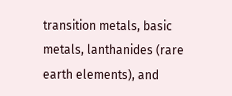transition metals, basic metals, lanthanides (rare earth elements), and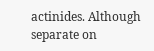actinides. Although separate on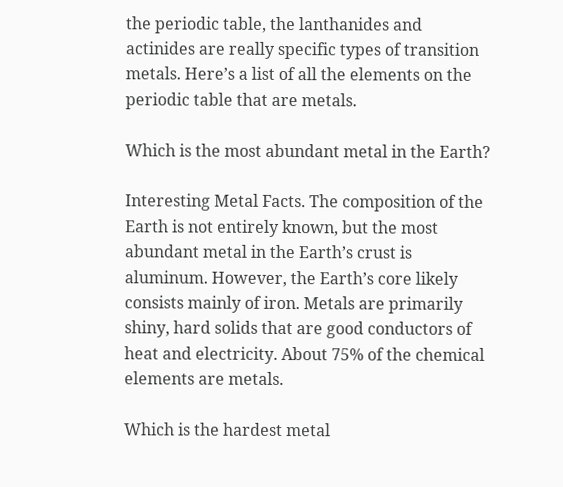the periodic table, the lanthanides and actinides are really specific types of transition metals. Here’s a list of all the elements on the periodic table that are metals.

Which is the most abundant metal in the Earth?

Interesting Metal Facts. The composition of the Earth is not entirely known, but the most abundant metal in the Earth’s crust is aluminum. However, the Earth’s core likely consists mainly of iron. Metals are primarily shiny, hard solids that are good conductors of heat and electricity. About 75% of the chemical elements are metals.

Which is the hardest metal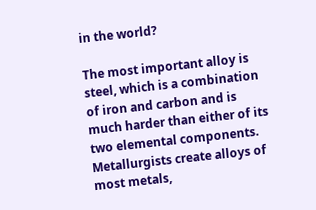in the world?

The most important alloy is steel, which is a combination of iron and carbon and is much harder than either of its two elemental components. Metallurgists create alloys of most metals,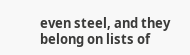even steel, and they belong on lists of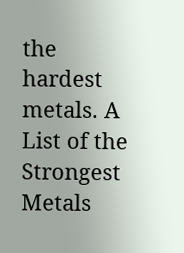the hardest metals. A List of the Strongest Metals